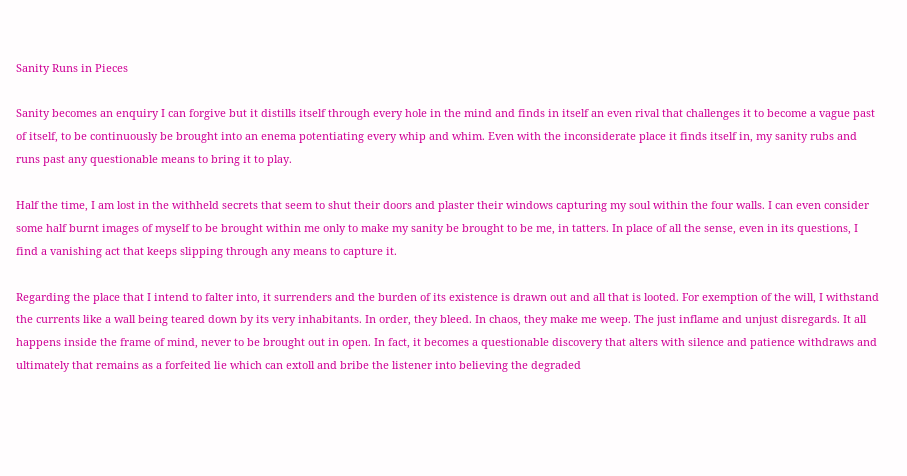Sanity Runs in Pieces

Sanity becomes an enquiry I can forgive but it distills itself through every hole in the mind and finds in itself an even rival that challenges it to become a vague past of itself, to be continuously be brought into an enema potentiating every whip and whim. Even with the inconsiderate place it finds itself in, my sanity rubs and runs past any questionable means to bring it to play.

Half the time, I am lost in the withheld secrets that seem to shut their doors and plaster their windows capturing my soul within the four walls. I can even consider some half burnt images of myself to be brought within me only to make my sanity be brought to be me, in tatters. In place of all the sense, even in its questions, I find a vanishing act that keeps slipping through any means to capture it.

Regarding the place that I intend to falter into, it surrenders and the burden of its existence is drawn out and all that is looted. For exemption of the will, I withstand the currents like a wall being teared down by its very inhabitants. In order, they bleed. In chaos, they make me weep. The just inflame and unjust disregards. It all happens inside the frame of mind, never to be brought out in open. In fact, it becomes a questionable discovery that alters with silence and patience withdraws and ultimately that remains as a forfeited lie which can extoll and bribe the listener into believing the degraded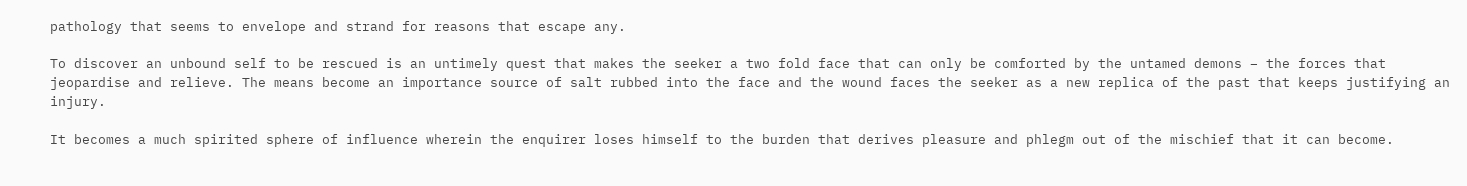pathology that seems to envelope and strand for reasons that escape any.

To discover an unbound self to be rescued is an untimely quest that makes the seeker a two fold face that can only be comforted by the untamed demons – the forces that jeopardise and relieve. The means become an importance source of salt rubbed into the face and the wound faces the seeker as a new replica of the past that keeps justifying an injury.

It becomes a much spirited sphere of influence wherein the enquirer loses himself to the burden that derives pleasure and phlegm out of the mischief that it can become.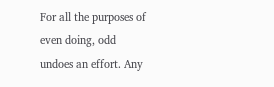For all the purposes of even doing, odd undoes an effort. Any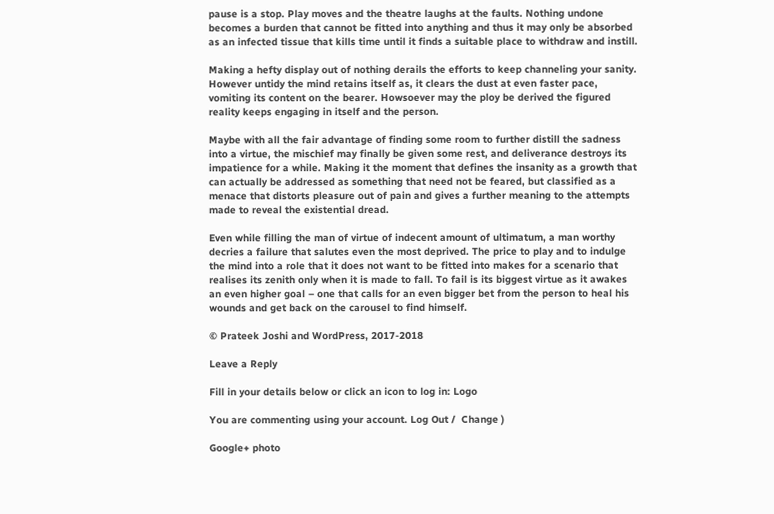pause is a stop. Play moves and the theatre laughs at the faults. Nothing undone becomes a burden that cannot be fitted into anything and thus it may only be absorbed as an infected tissue that kills time until it finds a suitable place to withdraw and instill.

Making a hefty display out of nothing derails the efforts to keep channeling your sanity. However untidy the mind retains itself as, it clears the dust at even faster pace, vomiting its content on the bearer. Howsoever may the ploy be derived the figured reality keeps engaging in itself and the person.

Maybe with all the fair advantage of finding some room to further distill the sadness into a virtue, the mischief may finally be given some rest, and deliverance destroys its impatience for a while. Making it the moment that defines the insanity as a growth that can actually be addressed as something that need not be feared, but classified as a menace that distorts pleasure out of pain and gives a further meaning to the attempts made to reveal the existential dread.

Even while filling the man of virtue of indecent amount of ultimatum, a man worthy decries a failure that salutes even the most deprived. The price to play and to indulge the mind into a role that it does not want to be fitted into makes for a scenario that realises its zenith only when it is made to fall. To fail is its biggest virtue as it awakes an even higher goal – one that calls for an even bigger bet from the person to heal his wounds and get back on the carousel to find himself.

© Prateek Joshi and WordPress, 2017-2018

Leave a Reply

Fill in your details below or click an icon to log in: Logo

You are commenting using your account. Log Out /  Change )

Google+ photo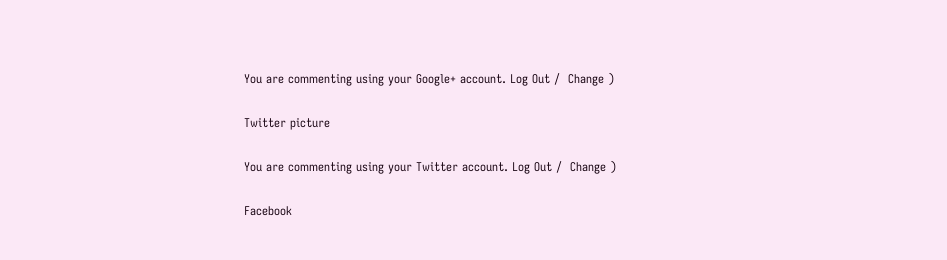You are commenting using your Google+ account. Log Out /  Change )

Twitter picture

You are commenting using your Twitter account. Log Out /  Change )

Facebook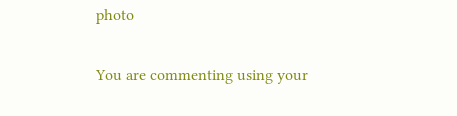photo

You are commenting using your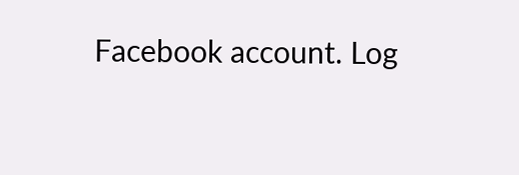Facebook account. Log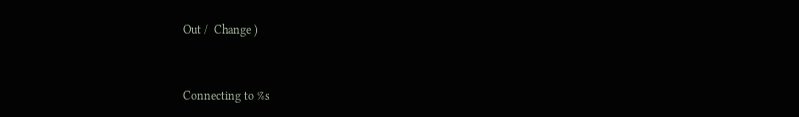Out /  Change )


Connecting to %s